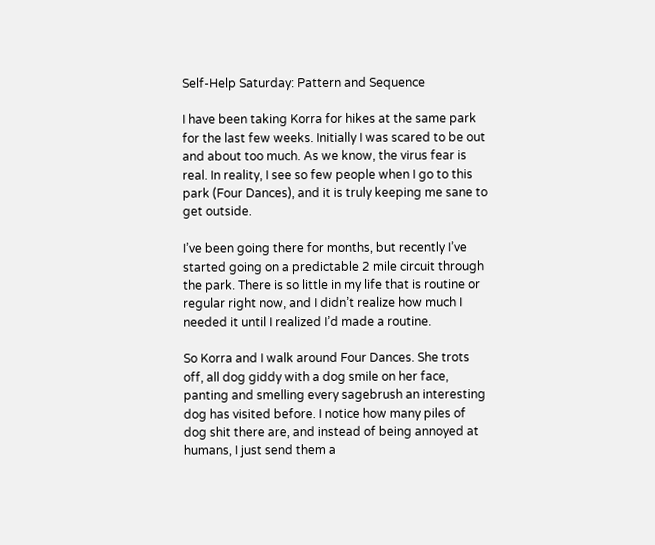Self-Help Saturday: Pattern and Sequence

I have been taking Korra for hikes at the same park for the last few weeks. Initially I was scared to be out and about too much. As we know, the virus fear is real. In reality, I see so few people when I go to this park (Four Dances), and it is truly keeping me sane to get outside.

I’ve been going there for months, but recently I’ve started going on a predictable 2 mile circuit through the park. There is so little in my life that is routine or regular right now, and I didn’t realize how much I needed it until I realized I’d made a routine.

So Korra and I walk around Four Dances. She trots off, all dog giddy with a dog smile on her face, panting and smelling every sagebrush an interesting dog has visited before. I notice how many piles of dog shit there are, and instead of being annoyed at humans, I just send them a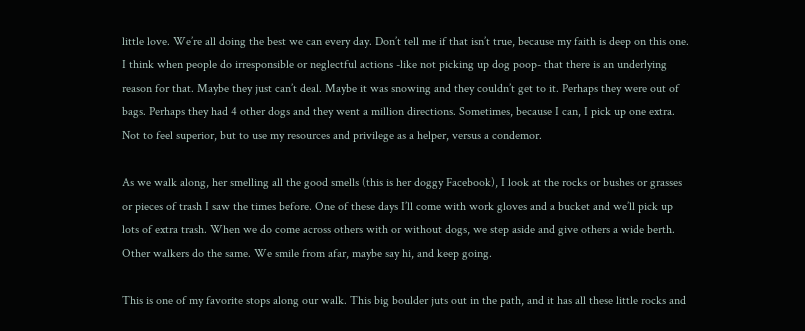little love. We’re all doing the best we can every day. Don’t tell me if that isn’t true, because my faith is deep on this one. I think when people do irresponsible or neglectful actions -like not picking up dog poop- that there is an underlying reason for that. Maybe they just can’t deal. Maybe it was snowing and they couldn’t get to it. Perhaps they were out of bags. Perhaps they had 4 other dogs and they went a million directions. Sometimes, because I can, I pick up one extra. Not to feel superior, but to use my resources and privilege as a helper, versus a condemor.

As we walk along, her smelling all the good smells (this is her doggy Facebook), I look at the rocks or bushes or grasses or pieces of trash I saw the times before. One of these days I’ll come with work gloves and a bucket and we’ll pick up lots of extra trash. When we do come across others with or without dogs, we step aside and give others a wide berth. Other walkers do the same. We smile from afar, maybe say hi, and keep going.

This is one of my favorite stops along our walk. This big boulder juts out in the path, and it has all these little rocks and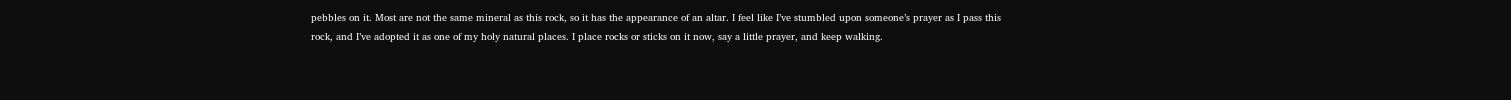pebbles on it. Most are not the same mineral as this rock, so it has the appearance of an altar. I feel like I’ve stumbled upon someone’s prayer as I pass this rock, and I’ve adopted it as one of my holy natural places. I place rocks or sticks on it now, say a little prayer, and keep walking.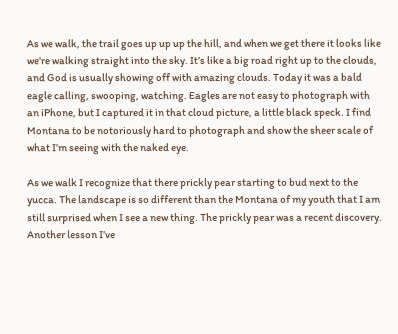As we walk, the trail goes up up up the hill, and when we get there it looks like we’re walking straight into the sky. It’s like a big road right up to the clouds, and God is usually showing off with amazing clouds. Today it was a bald eagle calling, swooping, watching. Eagles are not easy to photograph with an iPhone, but I captured it in that cloud picture, a little black speck. I find Montana to be notoriously hard to photograph and show the sheer scale of what I’m seeing with the naked eye.

As we walk I recognize that there prickly pear starting to bud next to the yucca. The landscape is so different than the Montana of my youth that I am still surprised when I see a new thing. The prickly pear was a recent discovery. Another lesson I’ve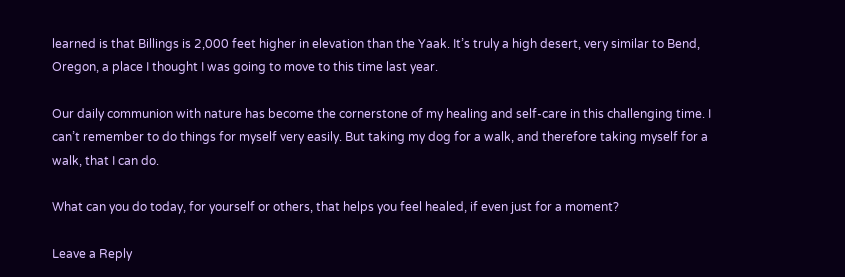learned is that Billings is 2,000 feet higher in elevation than the Yaak. It’s truly a high desert, very similar to Bend, Oregon, a place I thought I was going to move to this time last year.

Our daily communion with nature has become the cornerstone of my healing and self-care in this challenging time. I can’t remember to do things for myself very easily. But taking my dog for a walk, and therefore taking myself for a walk, that I can do.

What can you do today, for yourself or others, that helps you feel healed, if even just for a moment?

Leave a Reply